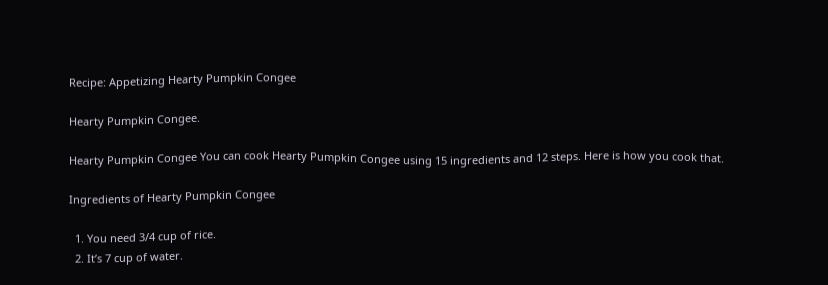Recipe: Appetizing Hearty Pumpkin Congee

Hearty Pumpkin Congee.

Hearty Pumpkin Congee You can cook Hearty Pumpkin Congee using 15 ingredients and 12 steps. Here is how you cook that.

Ingredients of Hearty Pumpkin Congee

  1. You need 3/4 cup of rice.
  2. It’s 7 cup of water.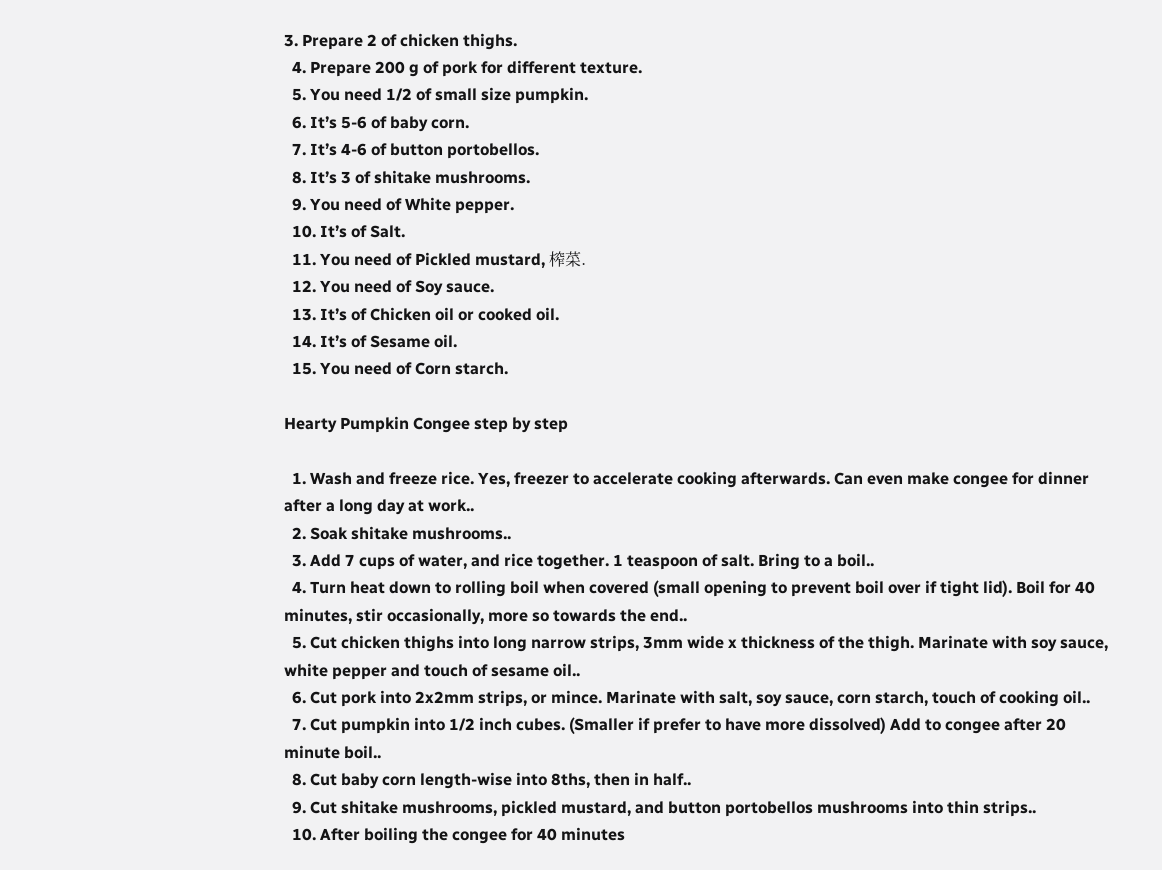3. Prepare 2 of chicken thighs.
  4. Prepare 200 g of pork for different texture.
  5. You need 1/2 of small size pumpkin.
  6. It’s 5-6 of baby corn.
  7. It’s 4-6 of button portobellos.
  8. It’s 3 of shitake mushrooms.
  9. You need of White pepper.
  10. It’s of Salt.
  11. You need of Pickled mustard, 榨菜.
  12. You need of Soy sauce.
  13. It’s of Chicken oil or cooked oil.
  14. It’s of Sesame oil.
  15. You need of Corn starch.

Hearty Pumpkin Congee step by step

  1. Wash and freeze rice. Yes, freezer to accelerate cooking afterwards. Can even make congee for dinner after a long day at work..
  2. Soak shitake mushrooms..
  3. Add 7 cups of water, and rice together. 1 teaspoon of salt. Bring to a boil..
  4. Turn heat down to rolling boil when covered (small opening to prevent boil over if tight lid). Boil for 40 minutes, stir occasionally, more so towards the end..
  5. Cut chicken thighs into long narrow strips, 3mm wide x thickness of the thigh. Marinate with soy sauce, white pepper and touch of sesame oil..
  6. Cut pork into 2x2mm strips, or mince. Marinate with salt, soy sauce, corn starch, touch of cooking oil..
  7. Cut pumpkin into 1/2 inch cubes. (Smaller if prefer to have more dissolved) Add to congee after 20 minute boil..
  8. Cut baby corn length-wise into 8ths, then in half..
  9. Cut shitake mushrooms, pickled mustard, and button portobellos mushrooms into thin strips..
  10. After boiling the congee for 40 minutes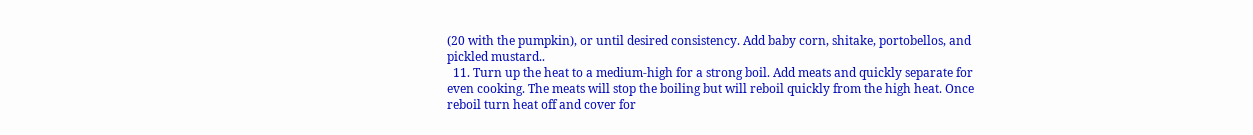(20 with the pumpkin), or until desired consistency. Add baby corn, shitake, portobellos, and pickled mustard..
  11. Turn up the heat to a medium-high for a strong boil. Add meats and quickly separate for even cooking. The meats will stop the boiling but will reboil quickly from the high heat. Once reboil turn heat off and cover for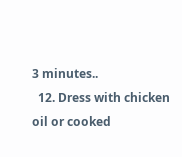3 minutes..
  12. Dress with chicken oil or cooked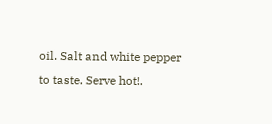oil. Salt and white pepper to taste. Serve hot!.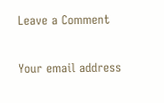Leave a Comment

Your email address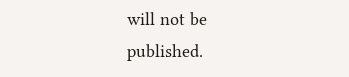will not be published.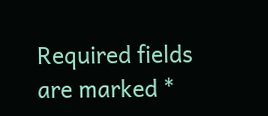Required fields are marked *